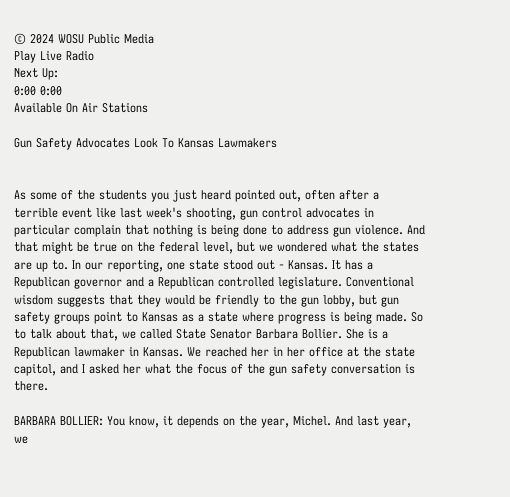© 2024 WOSU Public Media
Play Live Radio
Next Up:
0:00 0:00
Available On Air Stations

Gun Safety Advocates Look To Kansas Lawmakers


As some of the students you just heard pointed out, often after a terrible event like last week's shooting, gun control advocates in particular complain that nothing is being done to address gun violence. And that might be true on the federal level, but we wondered what the states are up to. In our reporting, one state stood out - Kansas. It has a Republican governor and a Republican controlled legislature. Conventional wisdom suggests that they would be friendly to the gun lobby, but gun safety groups point to Kansas as a state where progress is being made. So to talk about that, we called State Senator Barbara Bollier. She is a Republican lawmaker in Kansas. We reached her in her office at the state capitol, and I asked her what the focus of the gun safety conversation is there.

BARBARA BOLLIER: You know, it depends on the year, Michel. And last year, we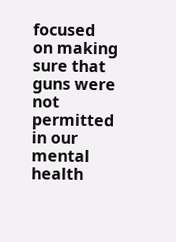focused on making sure that guns were not permitted in our mental health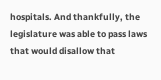hospitals. And thankfully, the legislature was able to pass laws that would disallow that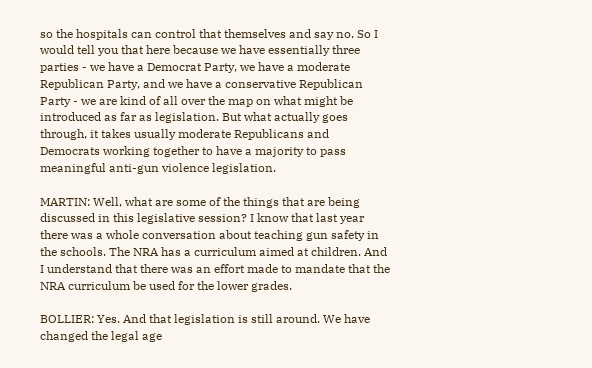so the hospitals can control that themselves and say no. So I would tell you that here because we have essentially three parties - we have a Democrat Party, we have a moderate Republican Party, and we have a conservative Republican Party - we are kind of all over the map on what might be introduced as far as legislation. But what actually goes through, it takes usually moderate Republicans and Democrats working together to have a majority to pass meaningful anti-gun violence legislation.

MARTIN: Well, what are some of the things that are being discussed in this legislative session? I know that last year there was a whole conversation about teaching gun safety in the schools. The NRA has a curriculum aimed at children. And I understand that there was an effort made to mandate that the NRA curriculum be used for the lower grades.

BOLLIER: Yes. And that legislation is still around. We have changed the legal age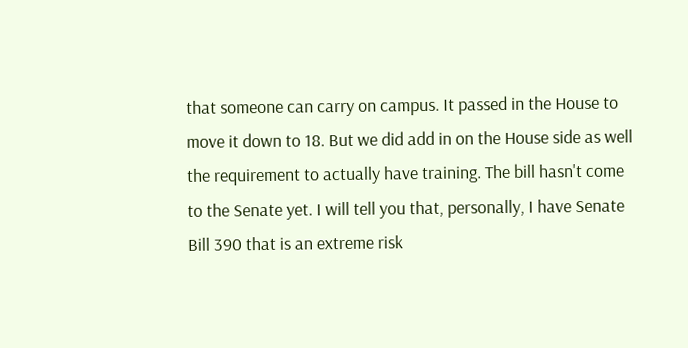that someone can carry on campus. It passed in the House to move it down to 18. But we did add in on the House side as well the requirement to actually have training. The bill hasn't come to the Senate yet. I will tell you that, personally, I have Senate Bill 390 that is an extreme risk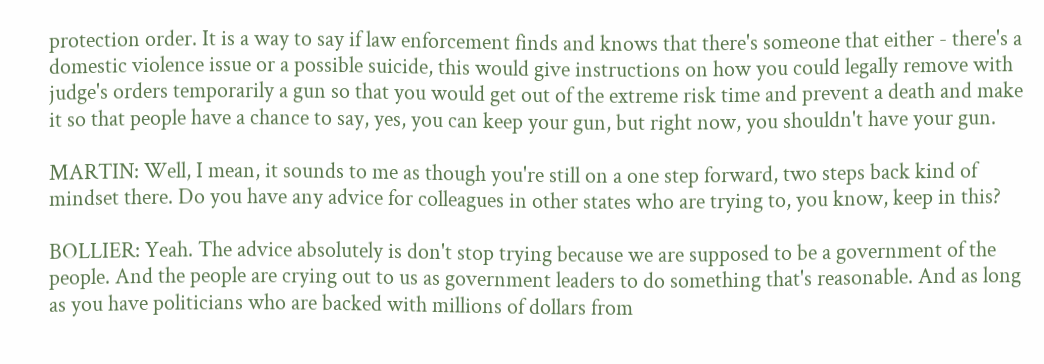protection order. It is a way to say if law enforcement finds and knows that there's someone that either - there's a domestic violence issue or a possible suicide, this would give instructions on how you could legally remove with judge's orders temporarily a gun so that you would get out of the extreme risk time and prevent a death and make it so that people have a chance to say, yes, you can keep your gun, but right now, you shouldn't have your gun.

MARTIN: Well, I mean, it sounds to me as though you're still on a one step forward, two steps back kind of mindset there. Do you have any advice for colleagues in other states who are trying to, you know, keep in this?

BOLLIER: Yeah. The advice absolutely is don't stop trying because we are supposed to be a government of the people. And the people are crying out to us as government leaders to do something that's reasonable. And as long as you have politicians who are backed with millions of dollars from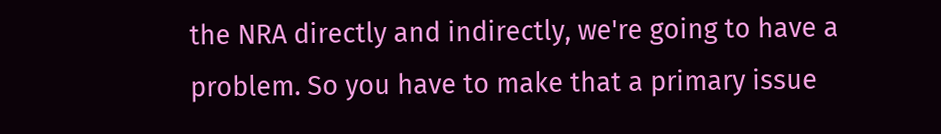the NRA directly and indirectly, we're going to have a problem. So you have to make that a primary issue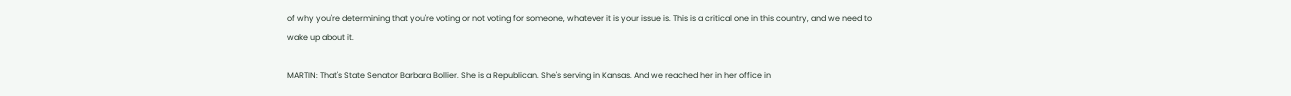of why you're determining that you're voting or not voting for someone, whatever it is your issue is. This is a critical one in this country, and we need to wake up about it.

MARTIN: That's State Senator Barbara Bollier. She is a Republican. She's serving in Kansas. And we reached her in her office in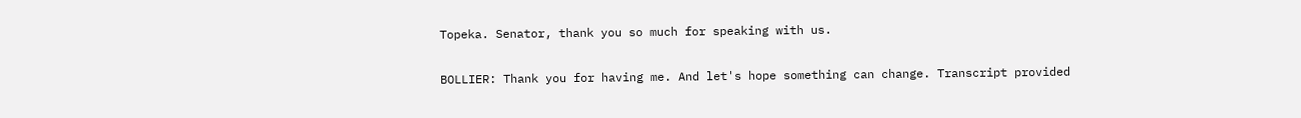Topeka. Senator, thank you so much for speaking with us.

BOLLIER: Thank you for having me. And let's hope something can change. Transcript provided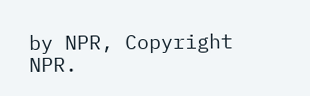by NPR, Copyright NPR.